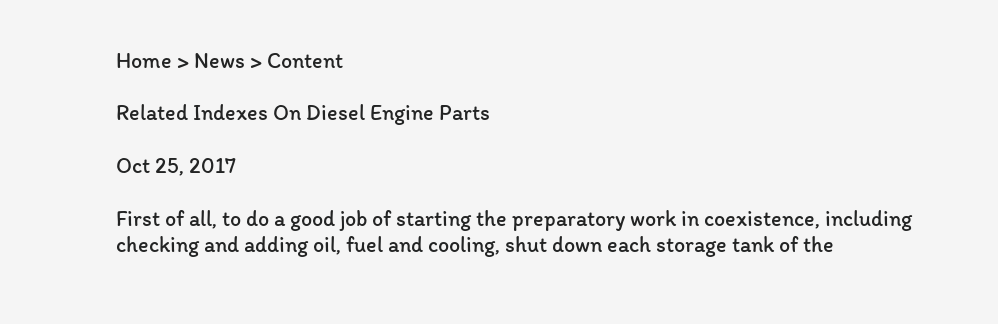Home > News > Content

Related Indexes On Diesel Engine Parts

Oct 25, 2017

First of all, to do a good job of starting the preparatory work in coexistence, including checking and adding oil, fuel and cooling, shut down each storage tank of the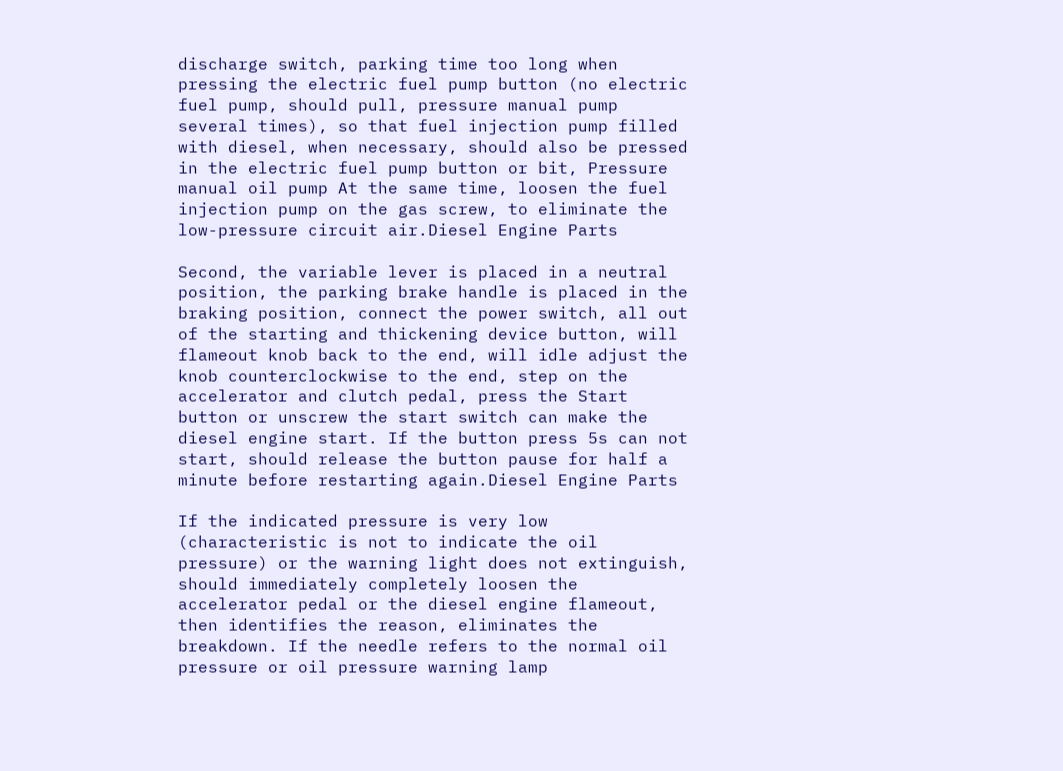discharge switch, parking time too long when pressing the electric fuel pump button (no electric fuel pump, should pull, pressure manual pump several times), so that fuel injection pump filled with diesel, when necessary, should also be pressed in the electric fuel pump button or bit, Pressure manual oil pump At the same time, loosen the fuel injection pump on the gas screw, to eliminate the low-pressure circuit air.Diesel Engine Parts

Second, the variable lever is placed in a neutral position, the parking brake handle is placed in the braking position, connect the power switch, all out of the starting and thickening device button, will flameout knob back to the end, will idle adjust the knob counterclockwise to the end, step on the accelerator and clutch pedal, press the Start button or unscrew the start switch can make the diesel engine start. If the button press 5s can not start, should release the button pause for half a minute before restarting again.Diesel Engine Parts

If the indicated pressure is very low (characteristic is not to indicate the oil pressure) or the warning light does not extinguish, should immediately completely loosen the accelerator pedal or the diesel engine flameout, then identifies the reason, eliminates the breakdown. If the needle refers to the normal oil pressure or oil pressure warning lamp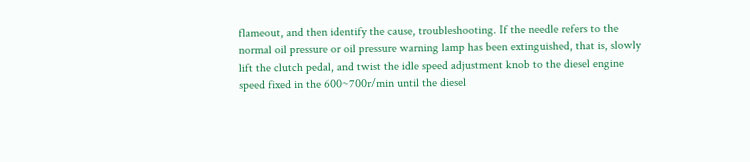flameout, and then identify the cause, troubleshooting. If the needle refers to the normal oil pressure or oil pressure warning lamp has been extinguished, that is, slowly lift the clutch pedal, and twist the idle speed adjustment knob to the diesel engine speed fixed in the 600~700r/min until the diesel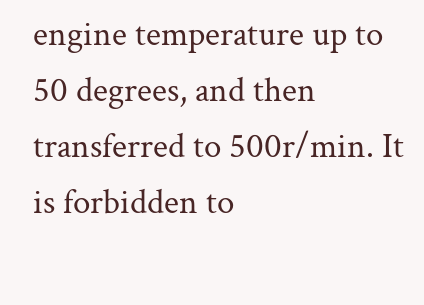engine temperature up to 50 degrees, and then transferred to 500r/min. It is forbidden to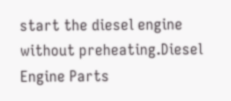start the diesel engine without preheating.Diesel Engine Parts